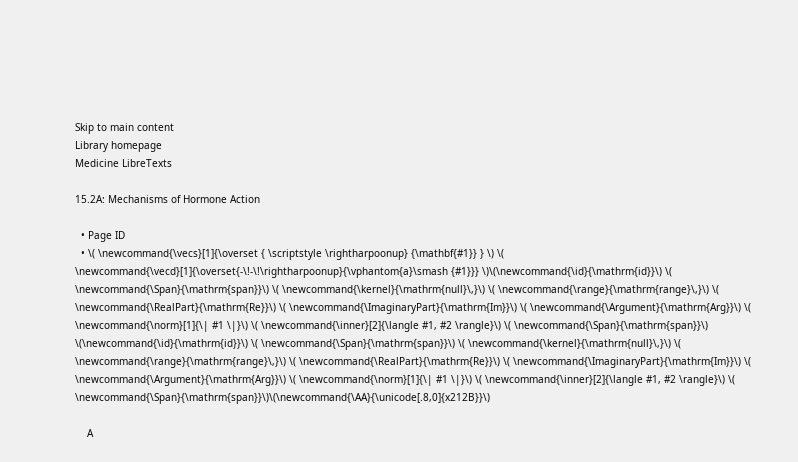Skip to main content
Library homepage
Medicine LibreTexts

15.2A: Mechanisms of Hormone Action

  • Page ID
  • \( \newcommand{\vecs}[1]{\overset { \scriptstyle \rightharpoonup} {\mathbf{#1}} } \) \( \newcommand{\vecd}[1]{\overset{-\!-\!\rightharpoonup}{\vphantom{a}\smash {#1}}} \)\(\newcommand{\id}{\mathrm{id}}\) \( \newcommand{\Span}{\mathrm{span}}\) \( \newcommand{\kernel}{\mathrm{null}\,}\) \( \newcommand{\range}{\mathrm{range}\,}\) \( \newcommand{\RealPart}{\mathrm{Re}}\) \( \newcommand{\ImaginaryPart}{\mathrm{Im}}\) \( \newcommand{\Argument}{\mathrm{Arg}}\) \( \newcommand{\norm}[1]{\| #1 \|}\) \( \newcommand{\inner}[2]{\langle #1, #2 \rangle}\) \( \newcommand{\Span}{\mathrm{span}}\) \(\newcommand{\id}{\mathrm{id}}\) \( \newcommand{\Span}{\mathrm{span}}\) \( \newcommand{\kernel}{\mathrm{null}\,}\) \( \newcommand{\range}{\mathrm{range}\,}\) \( \newcommand{\RealPart}{\mathrm{Re}}\) \( \newcommand{\ImaginaryPart}{\mathrm{Im}}\) \( \newcommand{\Argument}{\mathrm{Arg}}\) \( \newcommand{\norm}[1]{\| #1 \|}\) \( \newcommand{\inner}[2]{\langle #1, #2 \rangle}\) \( \newcommand{\Span}{\mathrm{span}}\)\(\newcommand{\AA}{\unicode[.8,0]{x212B}}\)

    A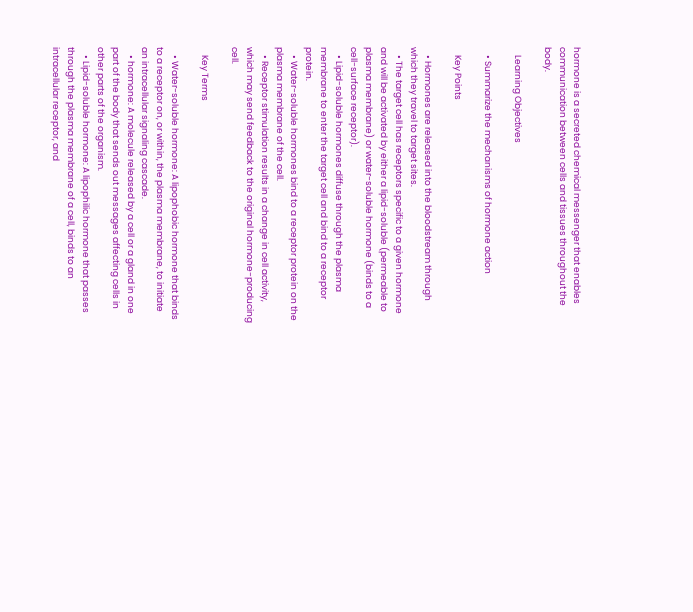hormone is a secreted chemical messenger that enables communication between cells and tissues throughout the body.

    Learning Objectives

    • Summarize the mechanisms of hormone action

    Key Points

    • Hormones are released into the bloodstream through which they travel to target sites.
    • The target cell has receptors specific to a given hormone and will be activated by either a lipid-soluble (permeable to plasma membrane) or water-soluble hormone (binds to a cell-surface receptor).
    • Lipid-soluble hormones diffuse through the plasma membrane to enter the target cell and bind to a receptor protein.
    • Water-soluble hormones bind to a receptor protein on the plasma membrane of the cell.
    • Receptor stimulation results in a change in cell activity, which may send feedback to the original hormone-producing cell.

    Key Terms

    • Water-soluble hormone: A lipophobic hormone that binds to a receptor on, or within, the plasma membrane, to initiate an intracellular signaling cascade.
    • hormone: A molecule released by a cell or a gland in one part of the body that sends out messages affecting cells in other parts of the organism.
    • Lipid-soluble hormone: A lipophilic hormone that passes through the plasma membrane of a cell, binds to an intracellular receptor, and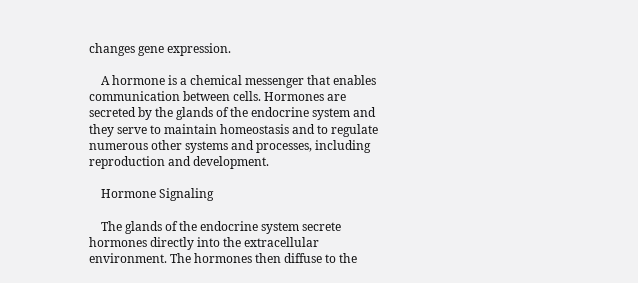changes gene expression.

    A hormone is a chemical messenger that enables communication between cells. Hormones are secreted by the glands of the endocrine system and they serve to maintain homeostasis and to regulate numerous other systems and processes, including reproduction and development.

    Hormone Signaling

    The glands of the endocrine system secrete hormones directly into the extracellular environment. The hormones then diffuse to the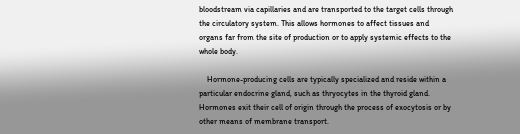bloodstream via capillaries and are transported to the target cells through the circulatory system. This allows hormones to affect tissues and organs far from the site of production or to apply systemic effects to the whole body.

    Hormone-producing cells are typically specialized and reside within a particular endocrine gland, such as thryocytes in the thyroid gland. Hormones exit their cell of origin through the process of exocytosis or by other means of membrane transport.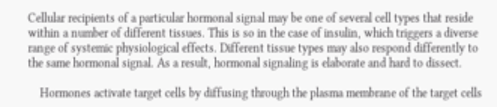Cellular recipients of a particular hormonal signal may be one of several cell types that reside within a number of different tissues. This is so in the case of insulin, which triggers a diverse range of systemic physiological effects. Different tissue types may also respond differently to the same hormonal signal. As a result, hormonal signaling is elaborate and hard to dissect.

    Hormones activate target cells by diffusing through the plasma membrane of the target cells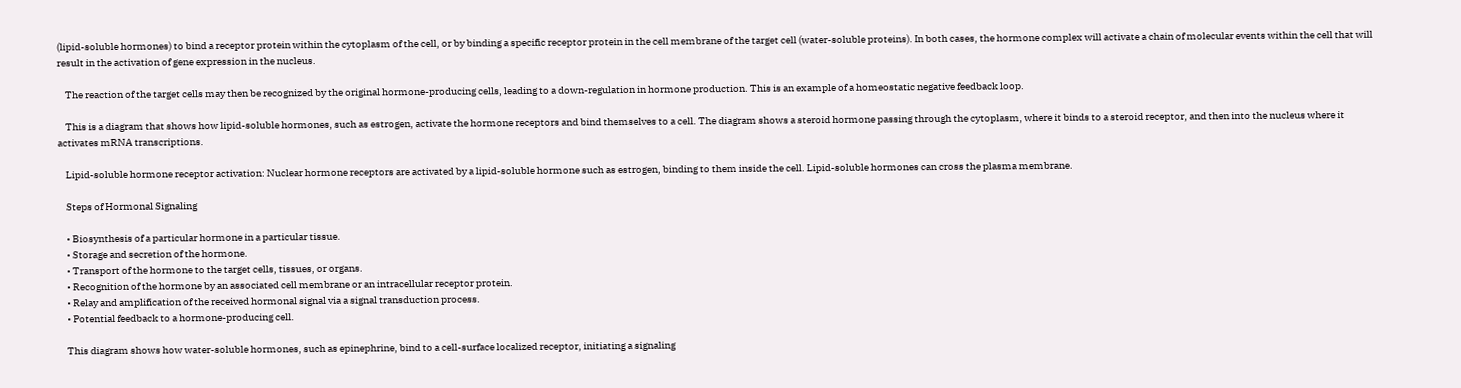(lipid-soluble hormones) to bind a receptor protein within the cytoplasm of the cell, or by binding a specific receptor protein in the cell membrane of the target cell (water-soluble proteins). In both cases, the hormone complex will activate a chain of molecular events within the cell that will result in the activation of gene expression in the nucleus.

    The reaction of the target cells may then be recognized by the original hormone-producing cells, leading to a down-regulation in hormone production. This is an example of a homeostatic negative feedback loop.

    This is a diagram that shows how lipid-soluble hormones, such as estrogen, activate the hormone receptors and bind themselves to a cell. The diagram shows a steroid hormone passing through the cytoplasm, where it binds to a steroid receptor, and then into the nucleus where it activates mRNA transcriptions.

    Lipid-soluble hormone receptor activation: Nuclear hormone receptors are activated by a lipid-soluble hormone such as estrogen, binding to them inside the cell. Lipid-soluble hormones can cross the plasma membrane.

    Steps of Hormonal Signaling

    • Biosynthesis of a particular hormone in a particular tissue.
    • Storage and secretion of the hormone.
    • Transport of the hormone to the target cells, tissues, or organs.
    • Recognition of the hormone by an associated cell membrane or an intracellular receptor protein.
    • Relay and amplification of the received hormonal signal via a signal transduction process.
    • Potential feedback to a hormone-producing cell.

    This diagram shows how water-soluble hormones, such as epinephrine, bind to a cell-surface localized receptor, initiating a signaling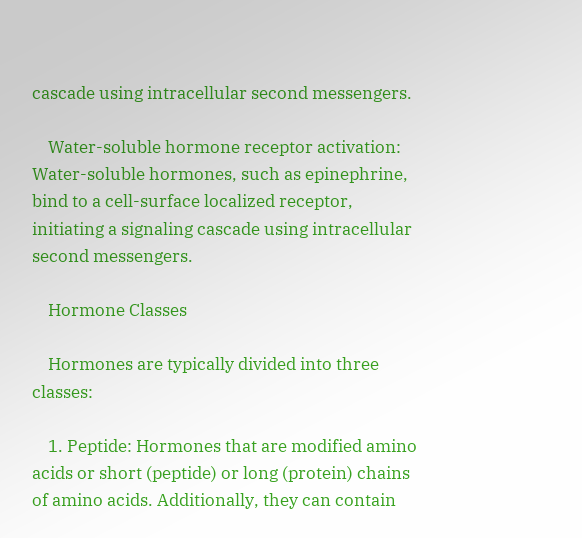cascade using intracellular second messengers.

    Water-soluble hormone receptor activation: Water-soluble hormones, such as epinephrine, bind to a cell-surface localized receptor, initiating a signaling cascade using intracellular second messengers.

    Hormone Classes

    Hormones are typically divided into three classes:

    1. Peptide: Hormones that are modified amino acids or short (peptide) or long (protein) chains of amino acids. Additionally, they can contain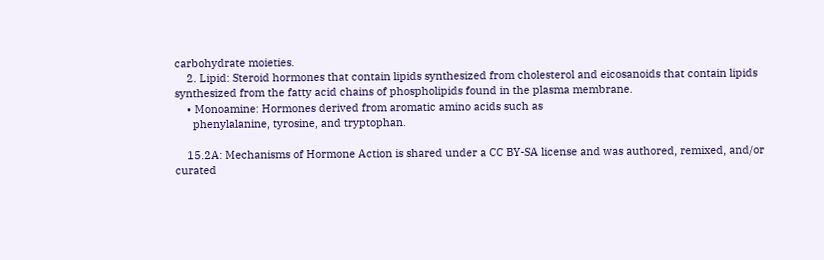carbohydrate moieties.
    2. Lipid: Steroid hormones that contain lipids synthesized from cholesterol and eicosanoids that contain lipids synthesized from the fatty acid chains of phospholipids found in the plasma membrane.
    • Monoamine: Hormones derived from aromatic amino acids such as
      phenylalanine, tyrosine, and tryptophan.

    15.2A: Mechanisms of Hormone Action is shared under a CC BY-SA license and was authored, remixed, and/or curated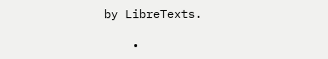by LibreTexts.

    •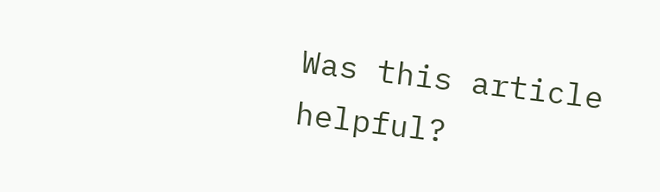Was this article helpful?